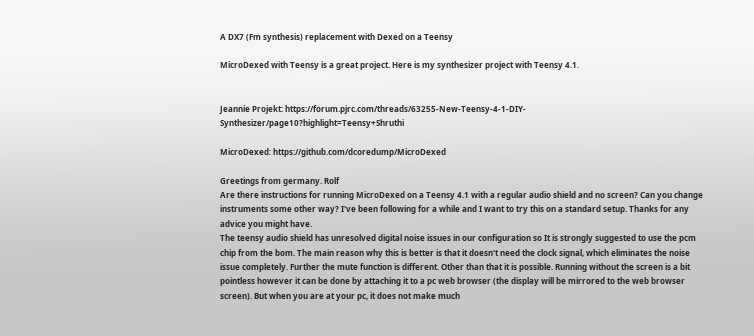A DX7 (Fm synthesis) replacement with Dexed on a Teensy

MicroDexed with Teensy is a great project. Here is my synthesizer project with Teensy 4.1.


Jeannie Projekt: https://forum.pjrc.com/threads/63255-New-Teensy-4-1-DIY-Synthesizer/page10?highlight=Teensy+Shruthi

MicroDexed: https://github.com/dcoredump/MicroDexed

Greetings from germany. Rolf
Are there instructions for running MicroDexed on a Teensy 4.1 with a regular audio shield and no screen? Can you change instruments some other way? I've been following for a while and I want to try this on a standard setup. Thanks for any advice you might have.
The teensy audio shield has unresolved digital noise issues in our configuration so It is strongly suggested to use the pcm chip from the bom. The main reason why this is better is that it doesn't need the clock signal, which eliminates the noise issue completely. Further the mute function is different. Other than that it is possible. Running without the screen is a bit pointless however it can be done by attaching it to a pc web browser (the display will be mirrored to the web browser screen). But when you are at your pc, it does not make much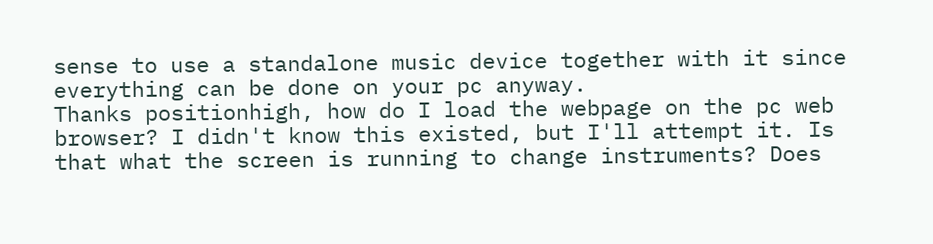sense to use a standalone music device together with it since everything can be done on your pc anyway.
Thanks positionhigh, how do I load the webpage on the pc web browser? I didn't know this existed, but I'll attempt it. Is that what the screen is running to change instruments? Does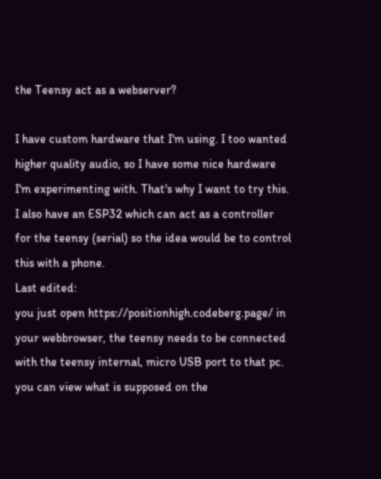the Teensy act as a webserver?

I have custom hardware that I'm using. I too wanted higher quality audio, so I have some nice hardware I'm experimenting with. That's why I want to try this. I also have an ESP32 which can act as a controller for the teensy (serial) so the idea would be to control this with a phone.
Last edited:
you just open https://positionhigh.codeberg.page/ in your webbrowser, the teensy needs to be connected with the teensy internal, micro USB port to that pc. you can view what is supposed on the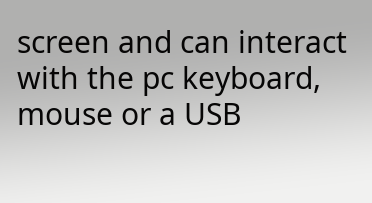screen and can interact with the pc keyboard, mouse or a USB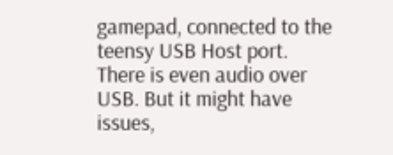gamepad, connected to the teensy USB Host port.
There is even audio over USB. But it might have issues,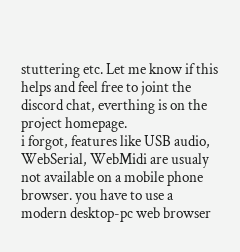stuttering etc. Let me know if this helps and feel free to joint the discord chat, everthing is on the project homepage.
i forgot, features like USB audio, WebSerial, WebMidi are usualy not available on a mobile phone browser. you have to use a modern desktop-pc web browser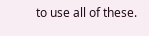to use all of these.